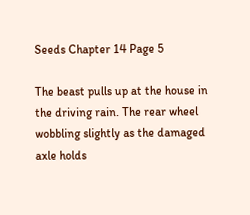Seeds Chapter 14 Page 5

The beast pulls up at the house in the driving rain. The rear wheel wobbling slightly as the damaged axle holds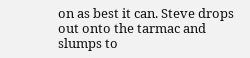on as best it can. Steve drops out onto the tarmac and slumps to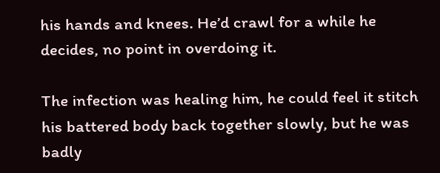his hands and knees. He’d crawl for a while he decides, no point in overdoing it.

The infection was healing him, he could feel it stitch his battered body back together slowly, but he was badly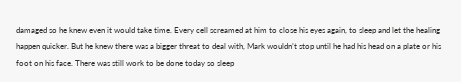damaged so he knew even it would take time. Every cell screamed at him to close his eyes again, to sleep and let the healing happen quicker. But he knew there was a bigger threat to deal with, Mark wouldn’t stop until he had his head on a plate or his foot on his face. There was still work to be done today so sleep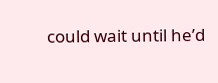could wait until he’d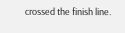crossed the finish line.